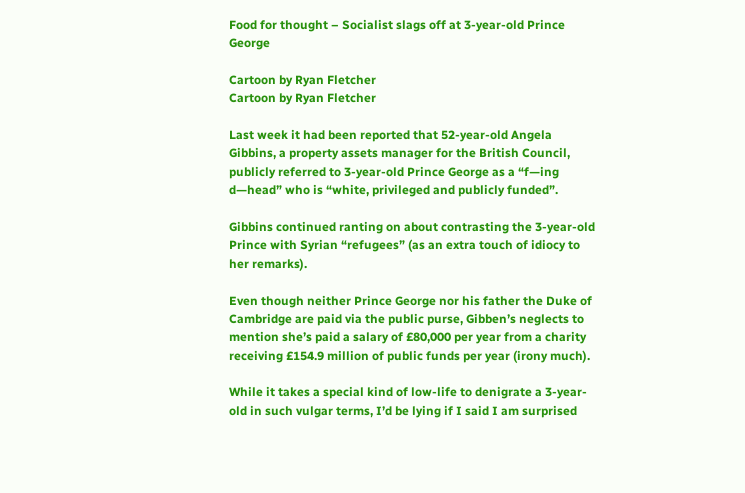Food for thought – Socialist slags off at 3-year-old Prince George

Cartoon by Ryan Fletcher
Cartoon by Ryan Fletcher

Last week it had been reported that 52-year-old Angela Gibbins, a property assets manager for the British Council, publicly referred to 3-year-old Prince George as a “f—ing d—head” who is “white, privileged and publicly funded”.

Gibbins continued ranting on about contrasting the 3-year-old Prince with Syrian “refugees” (as an extra touch of idiocy to her remarks).

Even though neither Prince George nor his father the Duke of Cambridge are paid via the public purse, Gibben’s neglects to mention she’s paid a salary of £80,000 per year from a charity receiving £154.9 million of public funds per year (irony much).

While it takes a special kind of low-life to denigrate a 3-year-old in such vulgar terms, I’d be lying if I said I am surprised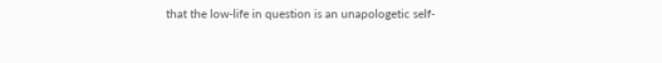that the low-life in question is an unapologetic self-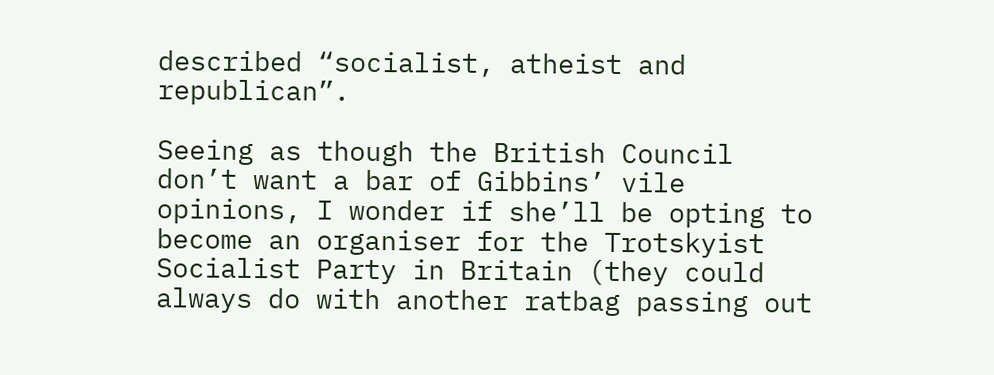described “socialist, atheist and republican”.

Seeing as though the British Council don’t want a bar of Gibbins’ vile opinions, I wonder if she’ll be opting to become an organiser for the Trotskyist Socialist Party in Britain (they could always do with another ratbag passing out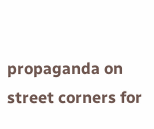propaganda on street corners for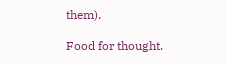them).

Food for thought.